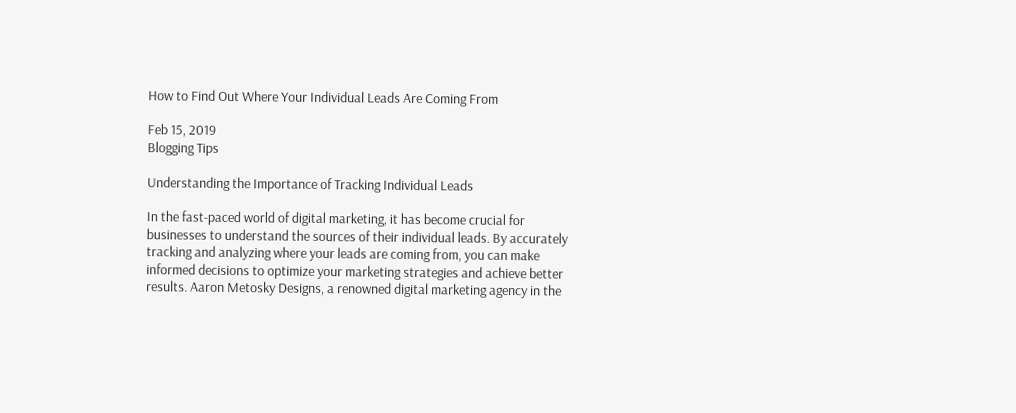How to Find Out Where Your Individual Leads Are Coming From

Feb 15, 2019
Blogging Tips

Understanding the Importance of Tracking Individual Leads

In the fast-paced world of digital marketing, it has become crucial for businesses to understand the sources of their individual leads. By accurately tracking and analyzing where your leads are coming from, you can make informed decisions to optimize your marketing strategies and achieve better results. Aaron Metosky Designs, a renowned digital marketing agency in the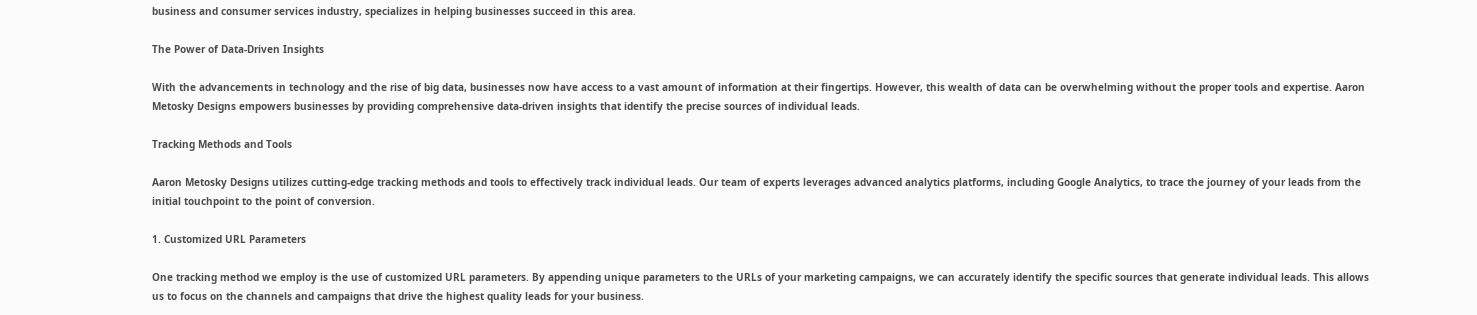business and consumer services industry, specializes in helping businesses succeed in this area.

The Power of Data-Driven Insights

With the advancements in technology and the rise of big data, businesses now have access to a vast amount of information at their fingertips. However, this wealth of data can be overwhelming without the proper tools and expertise. Aaron Metosky Designs empowers businesses by providing comprehensive data-driven insights that identify the precise sources of individual leads.

Tracking Methods and Tools

Aaron Metosky Designs utilizes cutting-edge tracking methods and tools to effectively track individual leads. Our team of experts leverages advanced analytics platforms, including Google Analytics, to trace the journey of your leads from the initial touchpoint to the point of conversion.

1. Customized URL Parameters

One tracking method we employ is the use of customized URL parameters. By appending unique parameters to the URLs of your marketing campaigns, we can accurately identify the specific sources that generate individual leads. This allows us to focus on the channels and campaigns that drive the highest quality leads for your business.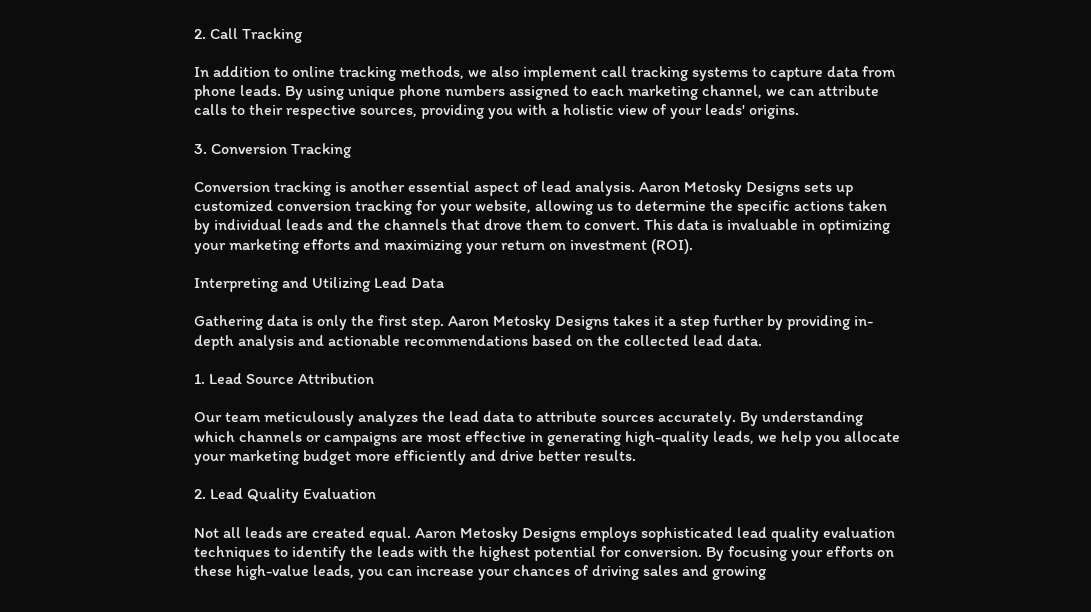2. Call Tracking

In addition to online tracking methods, we also implement call tracking systems to capture data from phone leads. By using unique phone numbers assigned to each marketing channel, we can attribute calls to their respective sources, providing you with a holistic view of your leads' origins.

3. Conversion Tracking

Conversion tracking is another essential aspect of lead analysis. Aaron Metosky Designs sets up customized conversion tracking for your website, allowing us to determine the specific actions taken by individual leads and the channels that drove them to convert. This data is invaluable in optimizing your marketing efforts and maximizing your return on investment (ROI).

Interpreting and Utilizing Lead Data

Gathering data is only the first step. Aaron Metosky Designs takes it a step further by providing in-depth analysis and actionable recommendations based on the collected lead data.

1. Lead Source Attribution

Our team meticulously analyzes the lead data to attribute sources accurately. By understanding which channels or campaigns are most effective in generating high-quality leads, we help you allocate your marketing budget more efficiently and drive better results.

2. Lead Quality Evaluation

Not all leads are created equal. Aaron Metosky Designs employs sophisticated lead quality evaluation techniques to identify the leads with the highest potential for conversion. By focusing your efforts on these high-value leads, you can increase your chances of driving sales and growing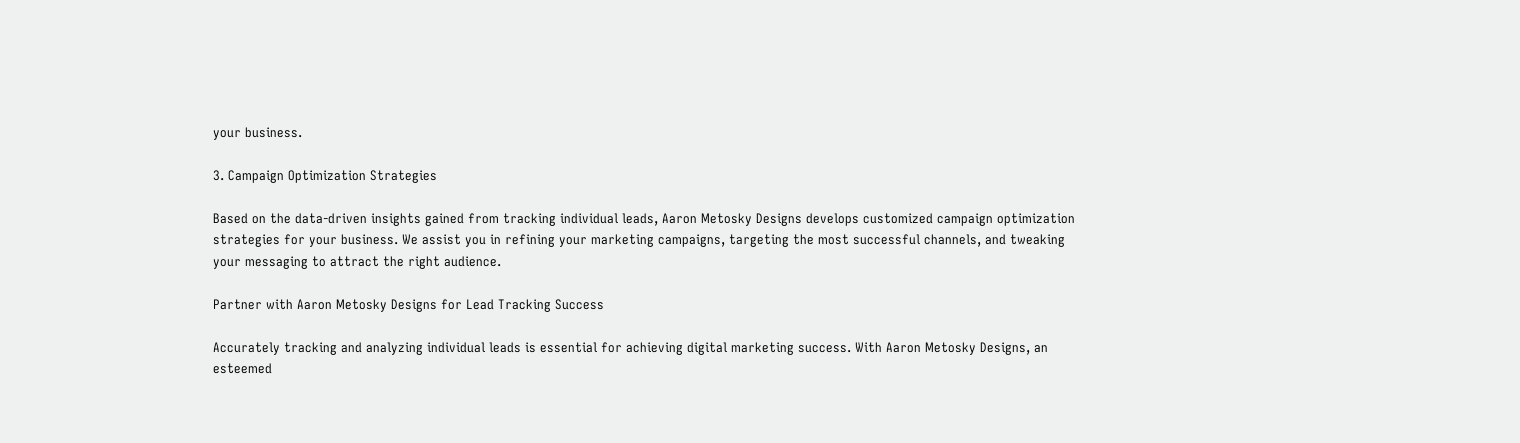your business.

3. Campaign Optimization Strategies

Based on the data-driven insights gained from tracking individual leads, Aaron Metosky Designs develops customized campaign optimization strategies for your business. We assist you in refining your marketing campaigns, targeting the most successful channels, and tweaking your messaging to attract the right audience.

Partner with Aaron Metosky Designs for Lead Tracking Success

Accurately tracking and analyzing individual leads is essential for achieving digital marketing success. With Aaron Metosky Designs, an esteemed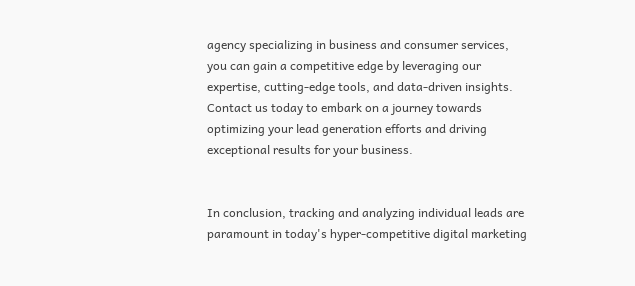agency specializing in business and consumer services, you can gain a competitive edge by leveraging our expertise, cutting-edge tools, and data-driven insights. Contact us today to embark on a journey towards optimizing your lead generation efforts and driving exceptional results for your business.


In conclusion, tracking and analyzing individual leads are paramount in today's hyper-competitive digital marketing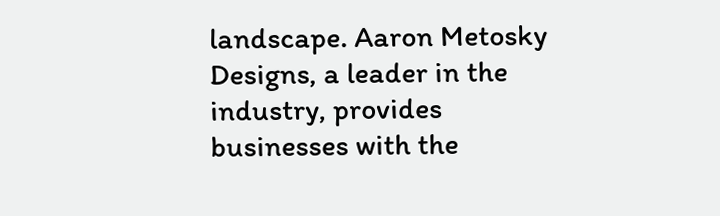landscape. Aaron Metosky Designs, a leader in the industry, provides businesses with the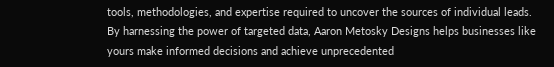tools, methodologies, and expertise required to uncover the sources of individual leads. By harnessing the power of targeted data, Aaron Metosky Designs helps businesses like yours make informed decisions and achieve unprecedented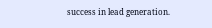success in lead generation.